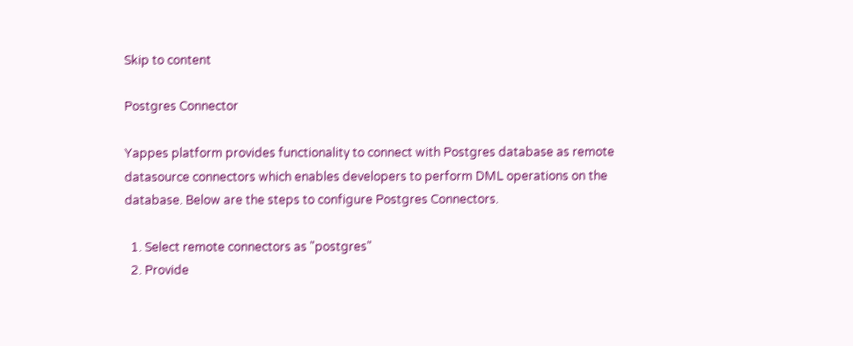Skip to content

Postgres Connector

Yappes platform provides functionality to connect with Postgres database as remote datasource connectors which enables developers to perform DML operations on the database. Below are the steps to configure Postgres Connectors.

  1. Select remote connectors as "postgres"
  2. Provide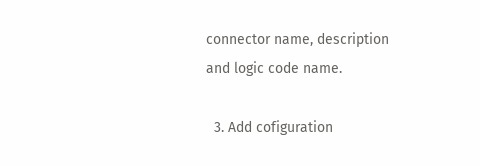connector name, description and logic code name.

  3. Add cofiguration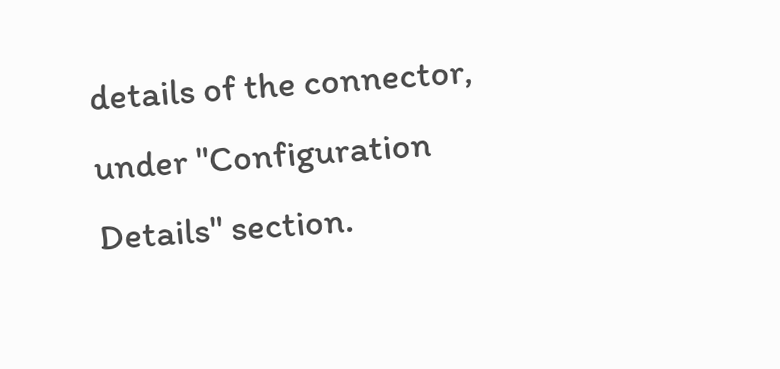details of the connector, under "Configuration Details" section.